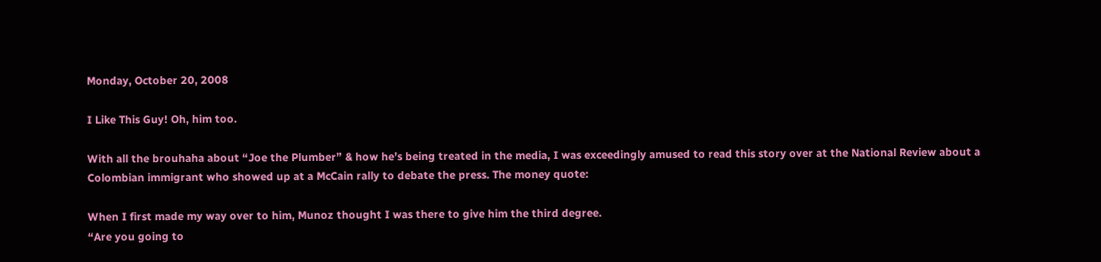Monday, October 20, 2008

I Like This Guy! Oh, him too.

With all the brouhaha about “Joe the Plumber” & how he’s being treated in the media, I was exceedingly amused to read this story over at the National Review about a Colombian immigrant who showed up at a McCain rally to debate the press. The money quote:

When I first made my way over to him, Munoz thought I was there to give him the third degree.
“Are you going to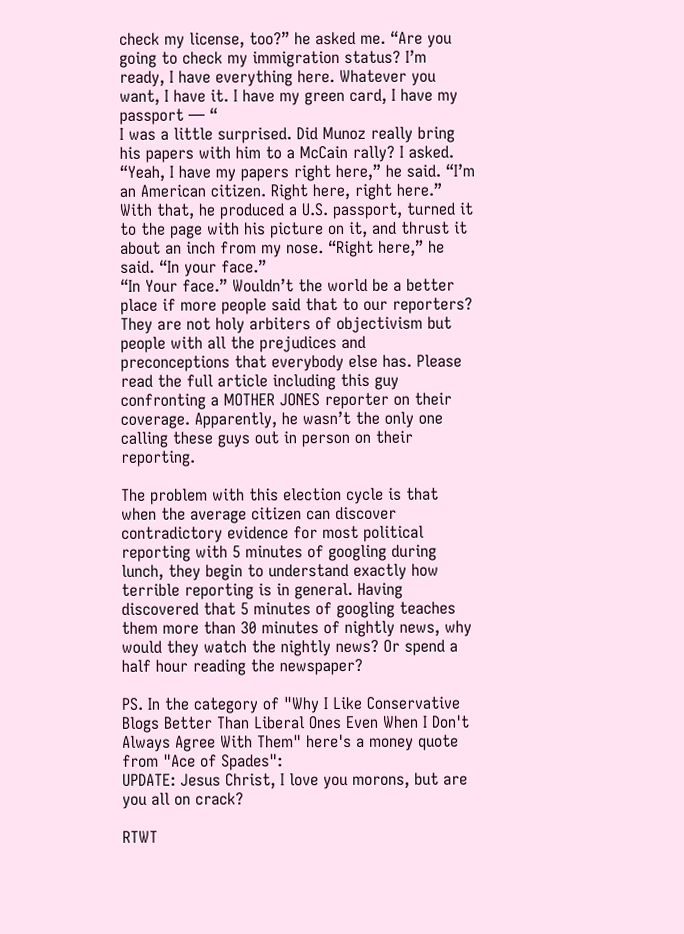check my license, too?” he asked me. “Are you going to check my immigration status? I’m ready, I have everything here. Whatever you want, I have it. I have my green card, I have my passport — “
I was a little surprised. Did Munoz really bring his papers with him to a McCain rally? I asked.
“Yeah, I have my papers right here,” he said. “I’m an American citizen. Right here, right here.” With that, he produced a U.S. passport, turned it to the page with his picture on it, and thrust it about an inch from my nose. “Right here,” he said. “In your face.”
“In Your face.” Wouldn’t the world be a better place if more people said that to our reporters? They are not holy arbiters of objectivism but people with all the prejudices and preconceptions that everybody else has. Please read the full article including this guy confronting a MOTHER JONES reporter on their coverage. Apparently, he wasn’t the only one calling these guys out in person on their reporting.

The problem with this election cycle is that when the average citizen can discover contradictory evidence for most political reporting with 5 minutes of googling during lunch, they begin to understand exactly how terrible reporting is in general. Having discovered that 5 minutes of googling teaches them more than 30 minutes of nightly news, why would they watch the nightly news? Or spend a half hour reading the newspaper?

PS. In the category of "Why I Like Conservative Blogs Better Than Liberal Ones Even When I Don't Always Agree With Them" here's a money quote from "Ace of Spades":
UPDATE: Jesus Christ, I love you morons, but are you all on crack?

RTWT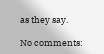as they say.

No comments: